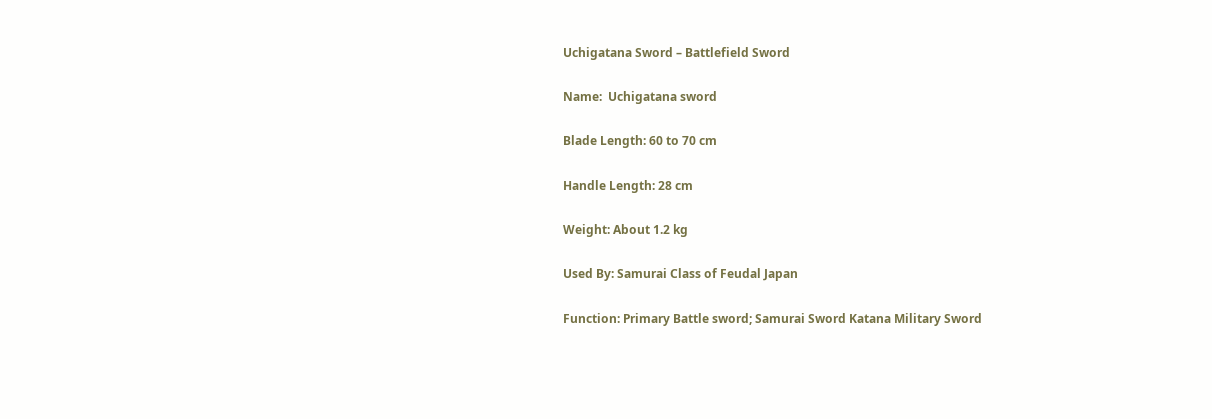Uchigatana Sword – Battlefield Sword

Name:  Uchigatana sword

Blade Length: 60 to 70 cm

Handle Length: 28 cm

Weight: About 1.2 kg

Used By: Samurai Class of Feudal Japan

Function: Primary Battle sword; Samurai Sword Katana Military Sword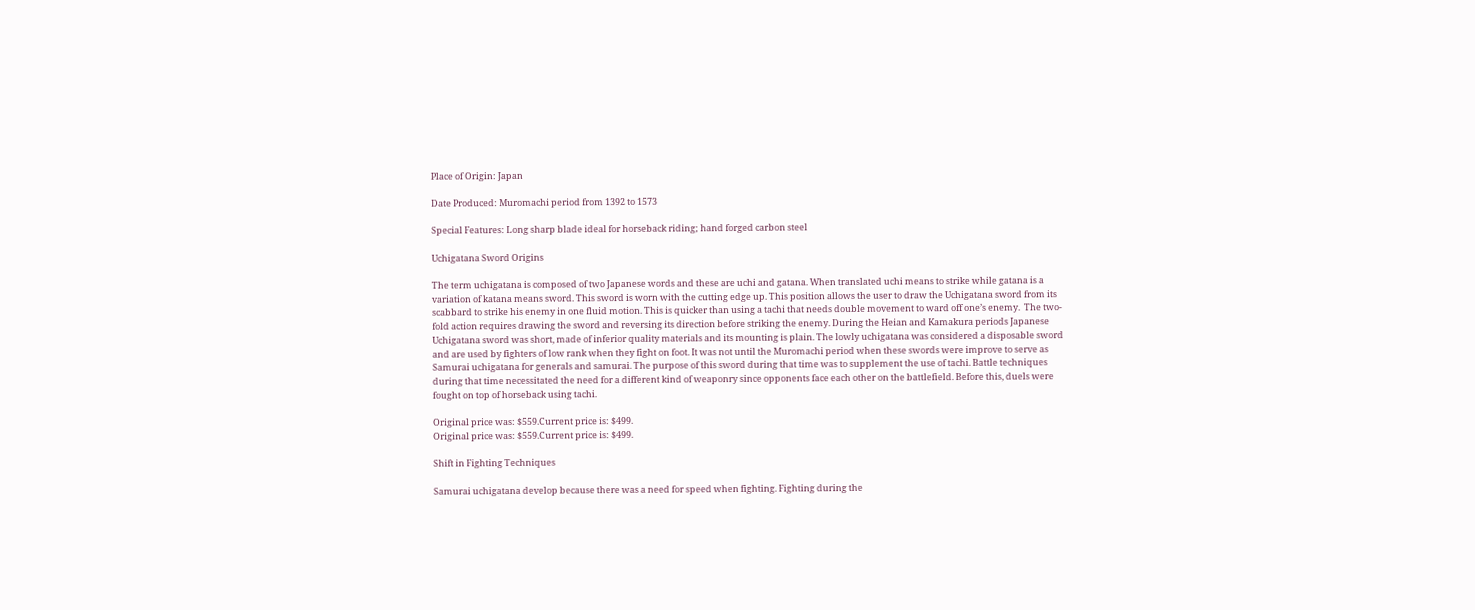Place of Origin: Japan

Date Produced: Muromachi period from 1392 to 1573

Special Features: Long sharp blade ideal for horseback riding; hand forged carbon steel

Uchigatana Sword Origins

The term uchigatana is composed of two Japanese words and these are uchi and gatana. When translated uchi means to strike while gatana is a variation of katana means sword. This sword is worn with the cutting edge up. This position allows the user to draw the Uchigatana sword from its scabbard to strike his enemy in one fluid motion. This is quicker than using a tachi that needs double movement to ward off one’s enemy.  The two-fold action requires drawing the sword and reversing its direction before striking the enemy. During the Heian and Kamakura periods Japanese Uchigatana sword was short, made of inferior quality materials and its mounting is plain. The lowly uchigatana was considered a disposable sword and are used by fighters of low rank when they fight on foot. It was not until the Muromachi period when these swords were improve to serve as Samurai uchigatana for generals and samurai. The purpose of this sword during that time was to supplement the use of tachi. Battle techniques during that time necessitated the need for a different kind of weaponry since opponents face each other on the battlefield. Before this, duels were fought on top of horseback using tachi.

Original price was: $559.Current price is: $499.
Original price was: $559.Current price is: $499.

Shift in Fighting Techniques

Samurai uchigatana develop because there was a need for speed when fighting. Fighting during the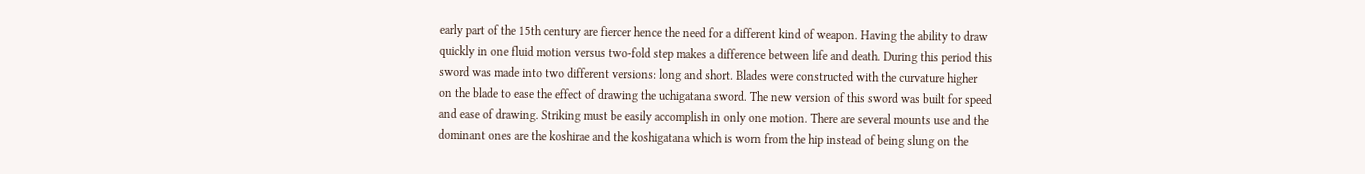early part of the 15th century are fiercer hence the need for a different kind of weapon. Having the ability to draw quickly in one fluid motion versus two-fold step makes a difference between life and death. During this period this sword was made into two different versions: long and short. Blades were constructed with the curvature higher on the blade to ease the effect of drawing the uchigatana sword. The new version of this sword was built for speed and ease of drawing. Striking must be easily accomplish in only one motion. There are several mounts use and the dominant ones are the koshirae and the koshigatana which is worn from the hip instead of being slung on the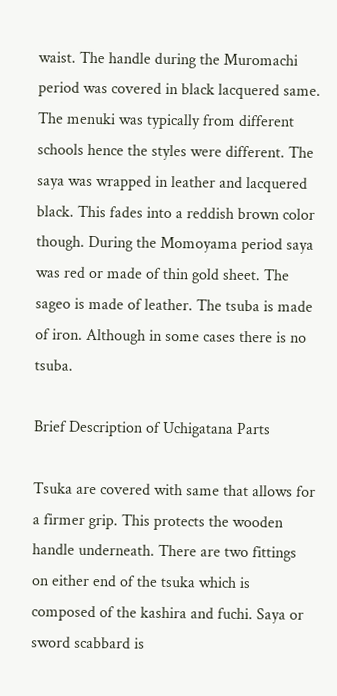waist. The handle during the Muromachi period was covered in black lacquered same. The menuki was typically from different schools hence the styles were different. The saya was wrapped in leather and lacquered black. This fades into a reddish brown color though. During the Momoyama period saya was red or made of thin gold sheet. The sageo is made of leather. The tsuba is made of iron. Although in some cases there is no tsuba.

Brief Description of Uchigatana Parts

Tsuka are covered with same that allows for a firmer grip. This protects the wooden handle underneath. There are two fittings on either end of the tsuka which is composed of the kashira and fuchi. Saya or sword scabbard is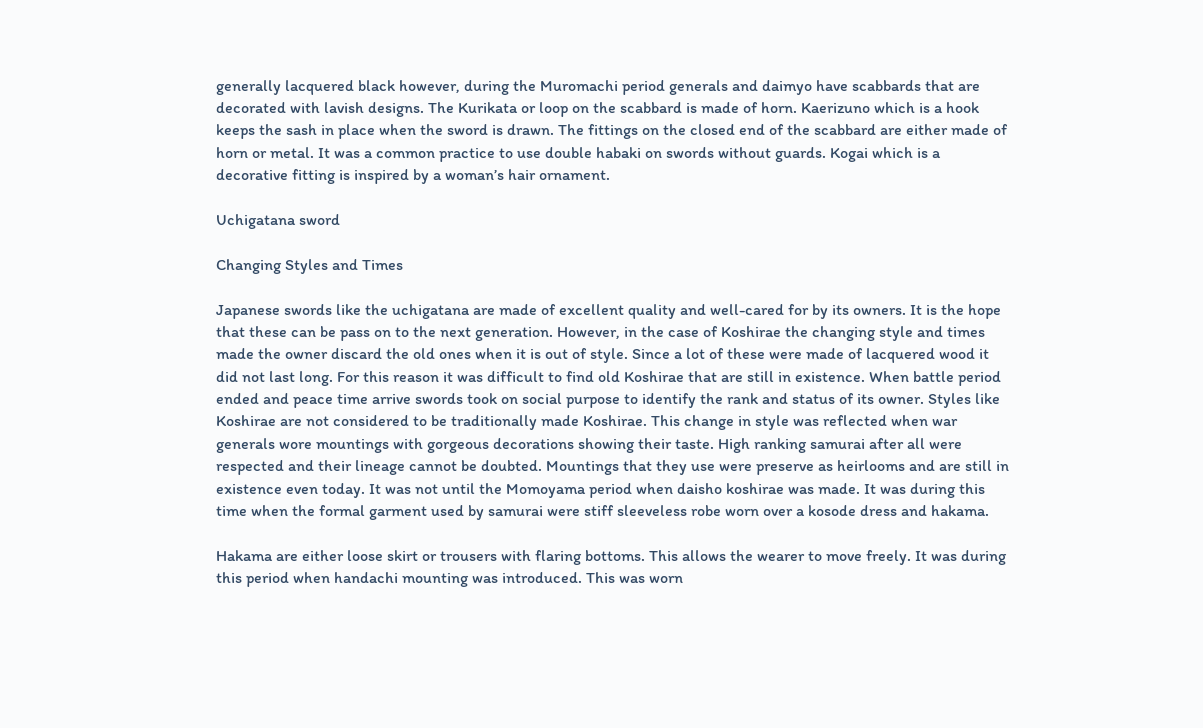generally lacquered black however, during the Muromachi period generals and daimyo have scabbards that are decorated with lavish designs. The Kurikata or loop on the scabbard is made of horn. Kaerizuno which is a hook keeps the sash in place when the sword is drawn. The fittings on the closed end of the scabbard are either made of horn or metal. It was a common practice to use double habaki on swords without guards. Kogai which is a decorative fitting is inspired by a woman’s hair ornament.

Uchigatana sword

Changing Styles and Times

Japanese swords like the uchigatana are made of excellent quality and well-cared for by its owners. It is the hope that these can be pass on to the next generation. However, in the case of Koshirae the changing style and times made the owner discard the old ones when it is out of style. Since a lot of these were made of lacquered wood it did not last long. For this reason it was difficult to find old Koshirae that are still in existence. When battle period ended and peace time arrive swords took on social purpose to identify the rank and status of its owner. Styles like Koshirae are not considered to be traditionally made Koshirae. This change in style was reflected when war generals wore mountings with gorgeous decorations showing their taste. High ranking samurai after all were respected and their lineage cannot be doubted. Mountings that they use were preserve as heirlooms and are still in existence even today. It was not until the Momoyama period when daisho koshirae was made. It was during this time when the formal garment used by samurai were stiff sleeveless robe worn over a kosode dress and hakama.

Hakama are either loose skirt or trousers with flaring bottoms. This allows the wearer to move freely. It was during this period when handachi mounting was introduced. This was worn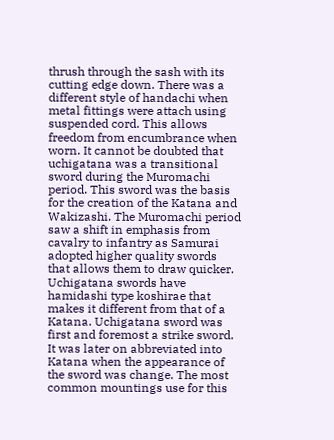thrush through the sash with its cutting edge down. There was a different style of handachi when metal fittings were attach using suspended cord. This allows freedom from encumbrance when worn. It cannot be doubted that uchigatana was a transitional sword during the Muromachi period. This sword was the basis for the creation of the Katana and Wakizashi. The Muromachi period saw a shift in emphasis from cavalry to infantry as Samurai adopted higher quality swords that allows them to draw quicker. Uchigatana swords have hamidashi type koshirae that makes it different from that of a Katana. Uchigatana sword was first and foremost a strike sword. It was later on abbreviated into Katana when the appearance of the sword was change. The most common mountings use for this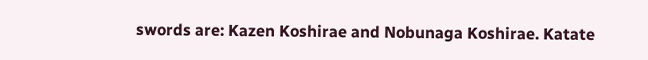swords are: Kazen Koshirae and Nobunaga Koshirae. Katate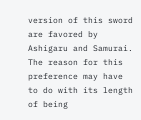version of this sword are favored by Ashigaru and Samurai. The reason for this preference may have to do with its length of being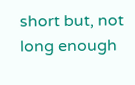short but, not long enough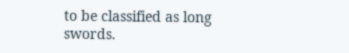to be classified as long swords.